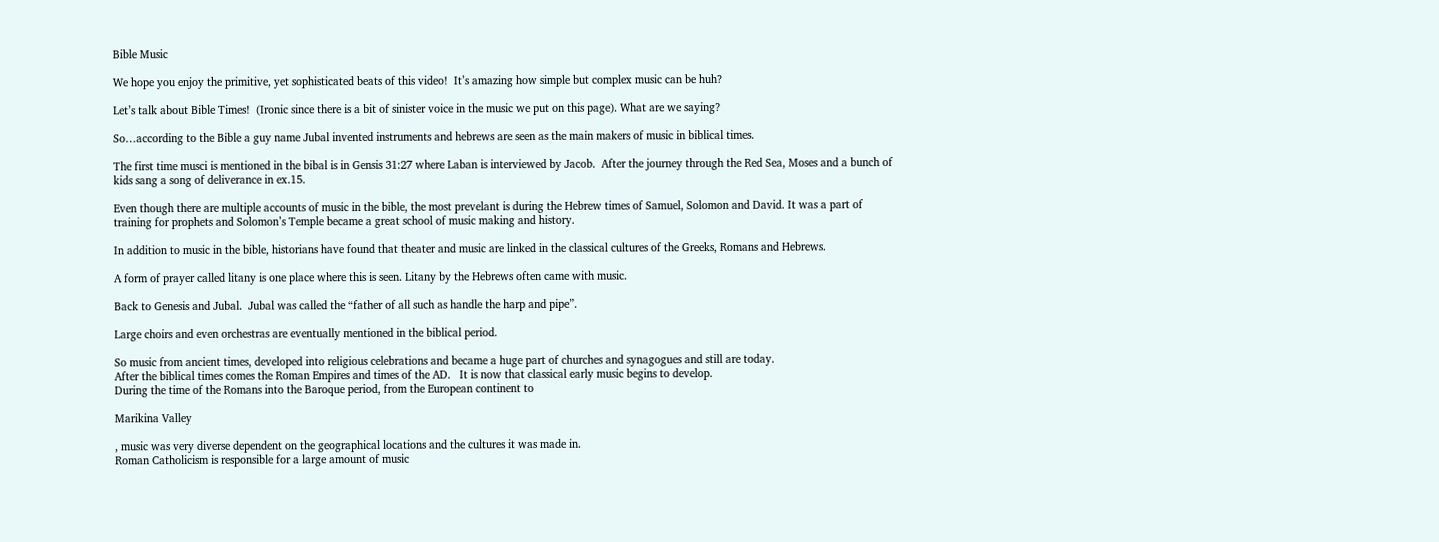Bible Music

We hope you enjoy the primitive, yet sophisticated beats of this video!  It’s amazing how simple but complex music can be huh?

Let’s talk about Bible Times!  (Ironic since there is a bit of sinister voice in the music we put on this page). What are we saying?

So…according to the Bible a guy name Jubal invented instruments and hebrews are seen as the main makers of music in biblical times.

The first time musci is mentioned in the bibal is in Gensis 31:27 where Laban is interviewed by Jacob.  After the journey through the Red Sea, Moses and a bunch of kids sang a song of deliverance in ex.15.

Even though there are multiple accounts of music in the bible, the most prevelant is during the Hebrew times of Samuel, Solomon and David. It was a part of training for prophets and Solomon’s Temple became a great school of music making and history.

In addition to music in the bible, historians have found that theater and music are linked in the classical cultures of the Greeks, Romans and Hebrews.

A form of prayer called litany is one place where this is seen. Litany by the Hebrews often came with music.

Back to Genesis and Jubal.  Jubal was called the “father of all such as handle the harp and pipe”.

Large choirs and even orchestras are eventually mentioned in the biblical period.

So music from ancient times, developed into religious celebrations and became a huge part of churches and synagogues and still are today.
After the biblical times comes the Roman Empires and times of the AD.   It is now that classical early music begins to develop.
During the time of the Romans into the Baroque period, from the European continent to

Marikina Valley

, music was very diverse dependent on the geographical locations and the cultures it was made in.
Roman Catholicism is responsible for a large amount of music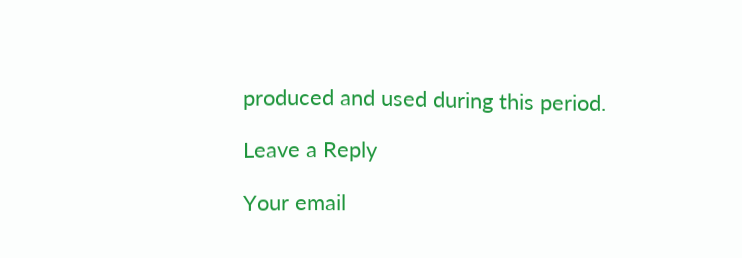produced and used during this period.

Leave a Reply

Your email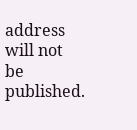address will not be published.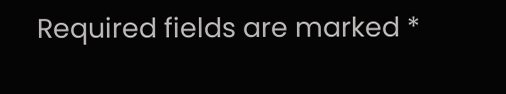Required fields are marked *